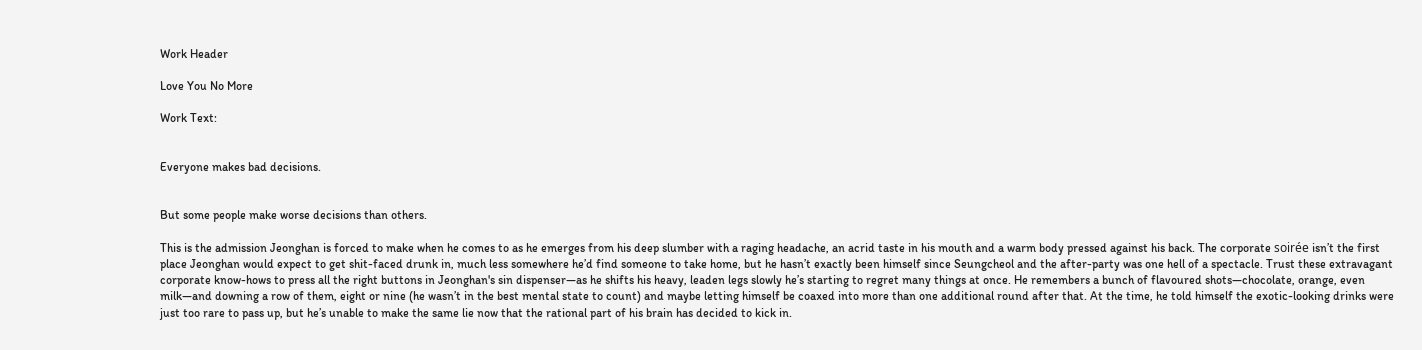Work Header

Love You No More

Work Text:


Everyone makes bad decisions.


But some people make worse decisions than others.

This is the admission Jeonghan is forced to make when he comes to as he emerges from his deep slumber with a raging headache, an acrid taste in his mouth and a warm body pressed against his back. The corporate soirée isn’t the first place Jeonghan would expect to get shit-faced drunk in, much less somewhere he’d find someone to take home, but he hasn’t exactly been himself since Seungcheol and the after-party was one hell of a spectacle. Trust these extravagant corporate know-hows to press all the right buttons in Jeonghan's sin dispenser—as he shifts his heavy, leaden legs slowly he’s starting to regret many things at once. He remembers a bunch of flavoured shots—chocolate, orange, even milk—and downing a row of them, eight or nine (he wasn’t in the best mental state to count) and maybe letting himself be coaxed into more than one additional round after that. At the time, he told himself the exotic-looking drinks were just too rare to pass up, but he’s unable to make the same lie now that the rational part of his brain has decided to kick in.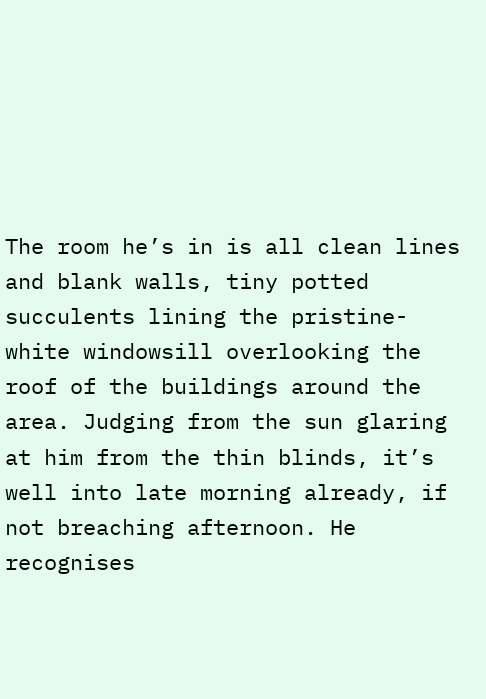The room he’s in is all clean lines and blank walls, tiny potted succulents lining the pristine-white windowsill overlooking the roof of the buildings around the area. Judging from the sun glaring at him from the thin blinds, it’s well into late morning already, if not breaching afternoon. He recognises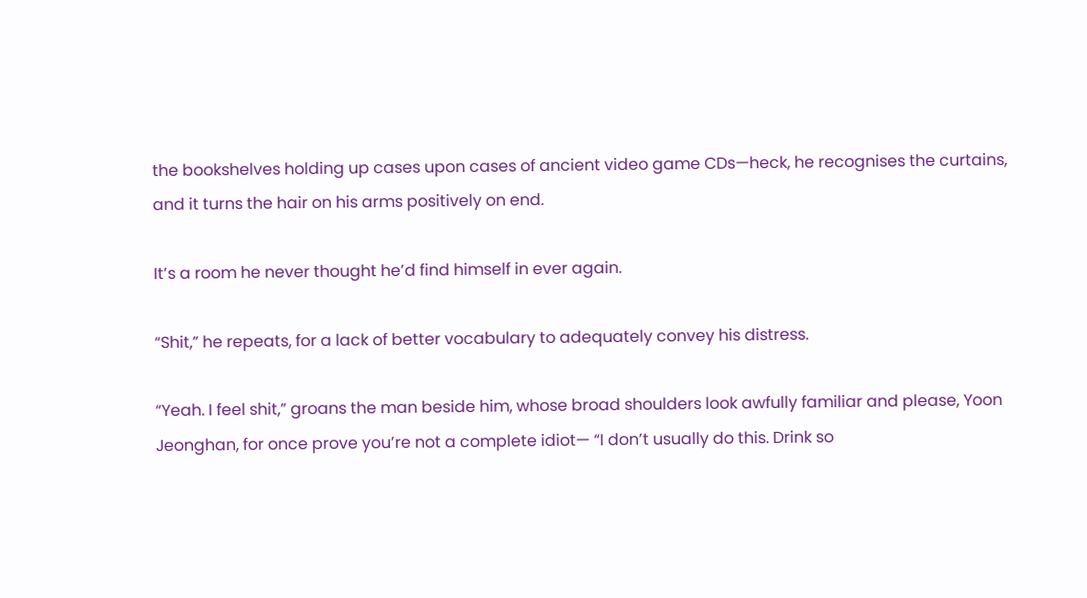the bookshelves holding up cases upon cases of ancient video game CDs—heck, he recognises the curtains, and it turns the hair on his arms positively on end.

It’s a room he never thought he’d find himself in ever again.

“Shit,” he repeats, for a lack of better vocabulary to adequately convey his distress.

“Yeah. I feel shit,” groans the man beside him, whose broad shoulders look awfully familiar and please, Yoon Jeonghan, for once prove you’re not a complete idiot— “I don’t usually do this. Drink so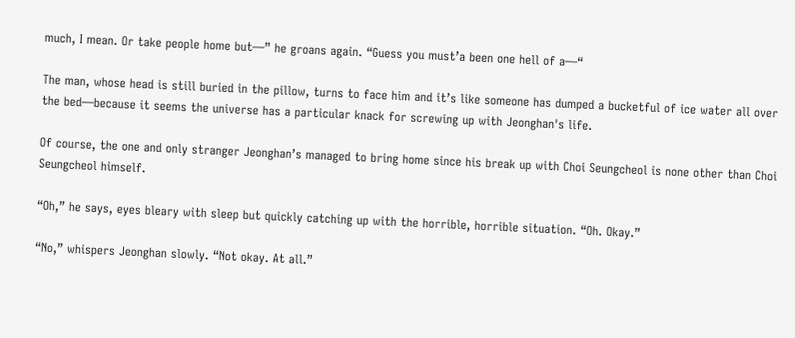much, I mean. Or take people home but—” he groans again. “Guess you must’a been one hell of a—“

The man, whose head is still buried in the pillow, turns to face him and it’s like someone has dumped a bucketful of ice water all over the bed—because it seems the universe has a particular knack for screwing up with Jeonghan's life.

Of course, the one and only stranger Jeonghan’s managed to bring home since his break up with Choi Seungcheol is none other than Choi Seungcheol himself.

“Oh,” he says, eyes bleary with sleep but quickly catching up with the horrible, horrible situation. “Oh. Okay.”

“No,” whispers Jeonghan slowly. “Not okay. At all.”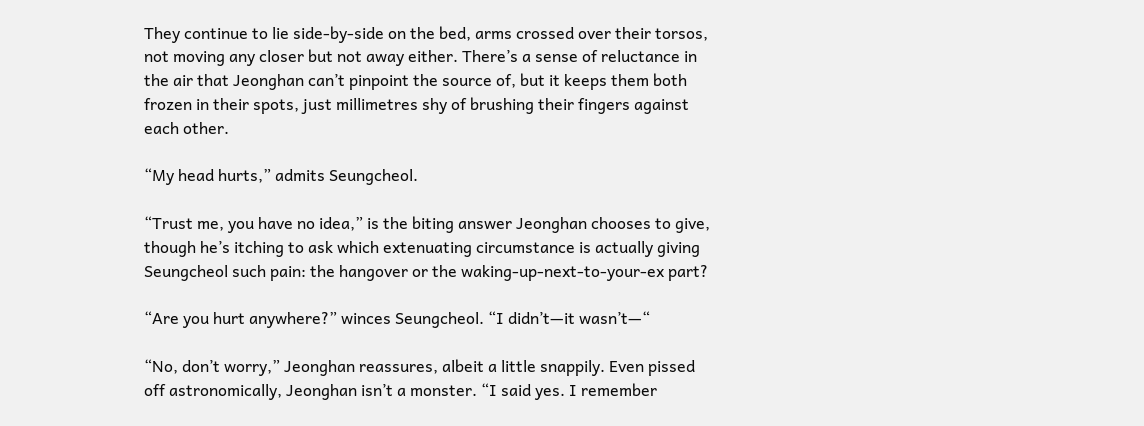They continue to lie side-by-side on the bed, arms crossed over their torsos, not moving any closer but not away either. There’s a sense of reluctance in the air that Jeonghan can’t pinpoint the source of, but it keeps them both frozen in their spots, just millimetres shy of brushing their fingers against each other.

“My head hurts,” admits Seungcheol.

“Trust me, you have no idea,” is the biting answer Jeonghan chooses to give, though he’s itching to ask which extenuating circumstance is actually giving Seungcheol such pain: the hangover or the waking-up-next-to-your-ex part?

“Are you hurt anywhere?” winces Seungcheol. “I didn’t—it wasn’t—“

“No, don’t worry,” Jeonghan reassures, albeit a little snappily. Even pissed off astronomically, Jeonghan isn’t a monster. “I said yes. I remember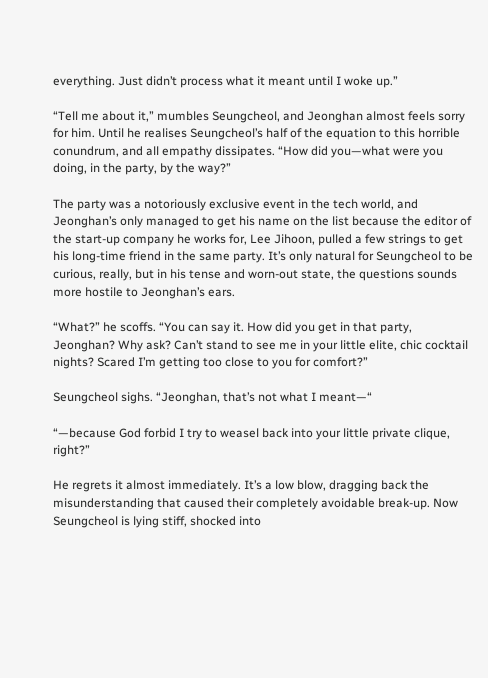everything. Just didn’t process what it meant until I woke up.”

“Tell me about it,” mumbles Seungcheol, and Jeonghan almost feels sorry for him. Until he realises Seungcheol’s half of the equation to this horrible conundrum, and all empathy dissipates. “How did you—what were you doing, in the party, by the way?”

The party was a notoriously exclusive event in the tech world, and Jeonghan’s only managed to get his name on the list because the editor of the start-up company he works for, Lee Jihoon, pulled a few strings to get his long-time friend in the same party. It’s only natural for Seungcheol to be curious, really, but in his tense and worn-out state, the questions sounds more hostile to Jeonghan’s ears.

“What?” he scoffs. “You can say it. How did you get in that party, Jeonghan? Why ask? Can’t stand to see me in your little elite, chic cocktail nights? Scared I’m getting too close to you for comfort?”

Seungcheol sighs. “Jeonghan, that’s not what I meant—“

“—because God forbid I try to weasel back into your little private clique, right?”

He regrets it almost immediately. It’s a low blow, dragging back the misunderstanding that caused their completely avoidable break-up. Now Seungcheol is lying stiff, shocked into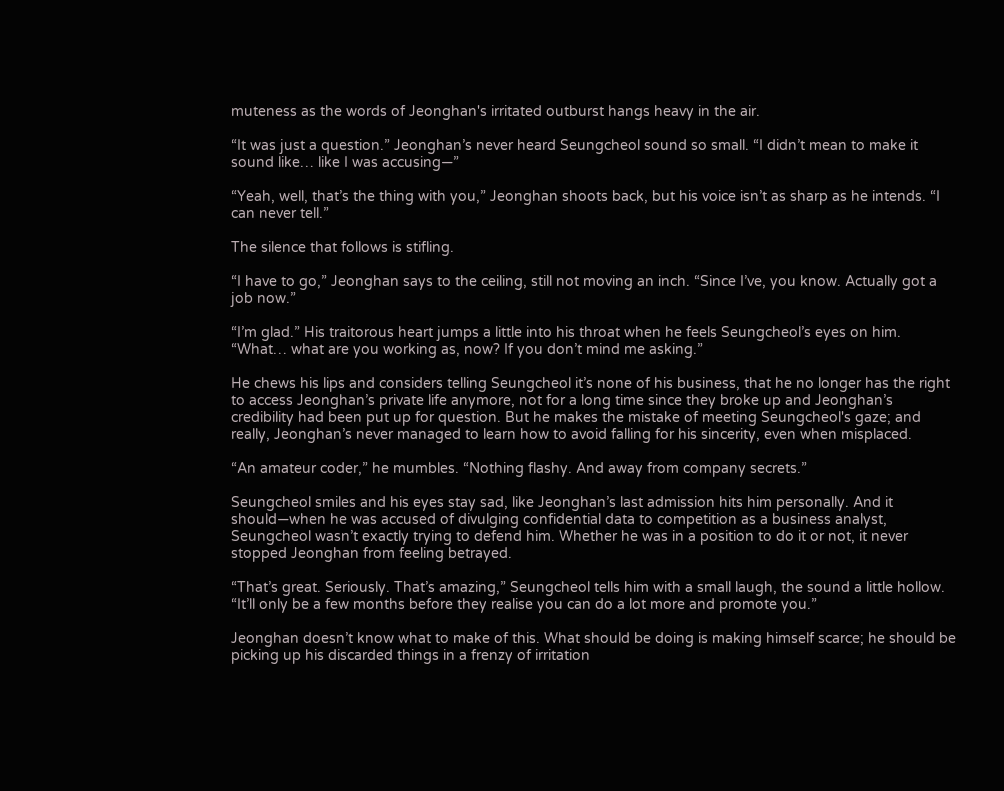muteness as the words of Jeonghan's irritated outburst hangs heavy in the air.

“It was just a question.” Jeonghan’s never heard Seungcheol sound so small. “I didn’t mean to make it sound like… like I was accusing—”

“Yeah, well, that’s the thing with you,” Jeonghan shoots back, but his voice isn’t as sharp as he intends. “I can never tell.”

The silence that follows is stifling.

“I have to go,” Jeonghan says to the ceiling, still not moving an inch. “Since I’ve, you know. Actually got a job now.”

“I’m glad.” His traitorous heart jumps a little into his throat when he feels Seungcheol’s eyes on him. “What… what are you working as, now? If you don’t mind me asking.”

He chews his lips and considers telling Seungcheol it’s none of his business, that he no longer has the right to access Jeonghan’s private life anymore, not for a long time since they broke up and Jeonghan’s credibility had been put up for question. But he makes the mistake of meeting Seungcheol's gaze; and really, Jeonghan’s never managed to learn how to avoid falling for his sincerity, even when misplaced.

“An amateur coder,” he mumbles. “Nothing flashy. And away from company secrets.”

Seungcheol smiles and his eyes stay sad, like Jeonghan’s last admission hits him personally. And it should—when he was accused of divulging confidential data to competition as a business analyst, Seungcheol wasn’t exactly trying to defend him. Whether he was in a position to do it or not, it never stopped Jeonghan from feeling betrayed.

“That’s great. Seriously. That’s amazing,” Seungcheol tells him with a small laugh, the sound a little hollow. “It’ll only be a few months before they realise you can do a lot more and promote you.”

Jeonghan doesn’t know what to make of this. What should be doing is making himself scarce; he should be picking up his discarded things in a frenzy of irritation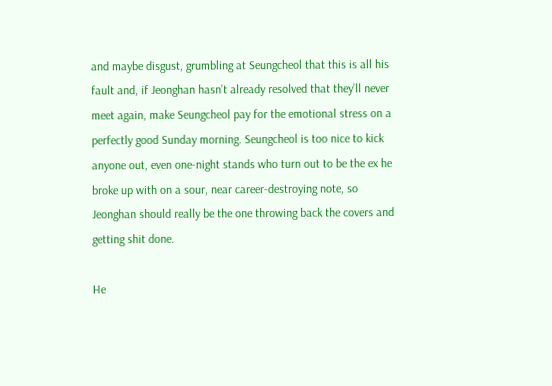and maybe disgust, grumbling at Seungcheol that this is all his fault and, if Jeonghan hasn’t already resolved that they’ll never meet again, make Seungcheol pay for the emotional stress on a perfectly good Sunday morning. Seungcheol is too nice to kick anyone out, even one-night stands who turn out to be the ex he broke up with on a sour, near career-destroying note, so Jeonghan should really be the one throwing back the covers and getting shit done.

He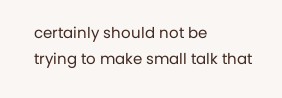certainly should not be trying to make small talk that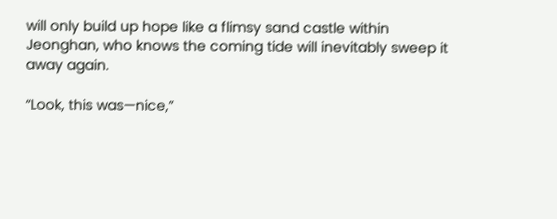will only build up hope like a flimsy sand castle within Jeonghan, who knows the coming tide will inevitably sweep it away again.

“Look, this was—nice,”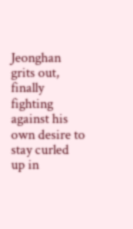Jeonghan grits out, finally fighting against his own desire to stay curled up in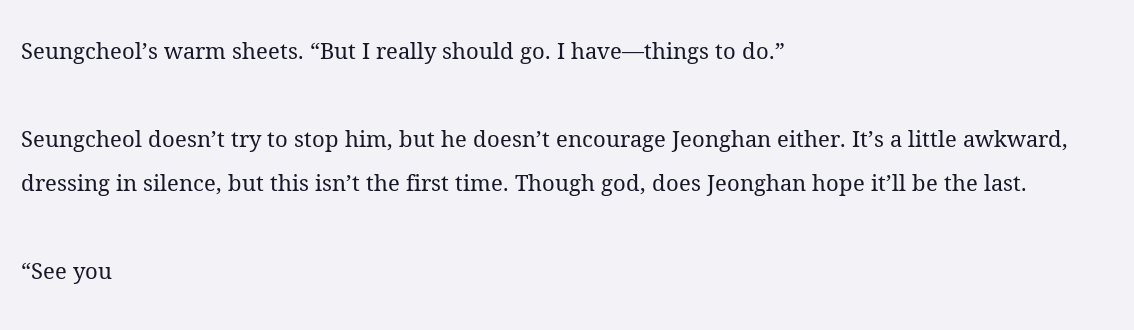Seungcheol’s warm sheets. “But I really should go. I have—things to do.”

Seungcheol doesn’t try to stop him, but he doesn’t encourage Jeonghan either. It’s a little awkward, dressing in silence, but this isn’t the first time. Though god, does Jeonghan hope it’ll be the last.

“See you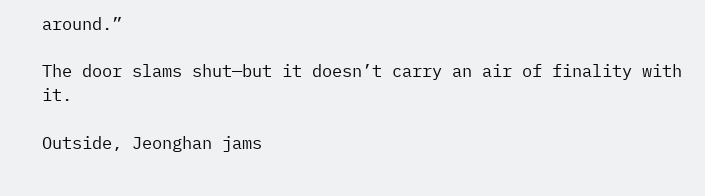around.”

The door slams shut—but it doesn’t carry an air of finality with it.

Outside, Jeonghan jams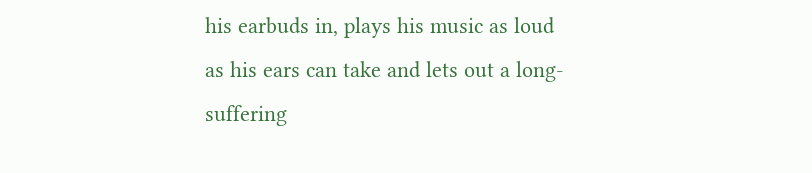his earbuds in, plays his music as loud as his ears can take and lets out a long-suffering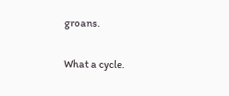groans.

What a cycle.